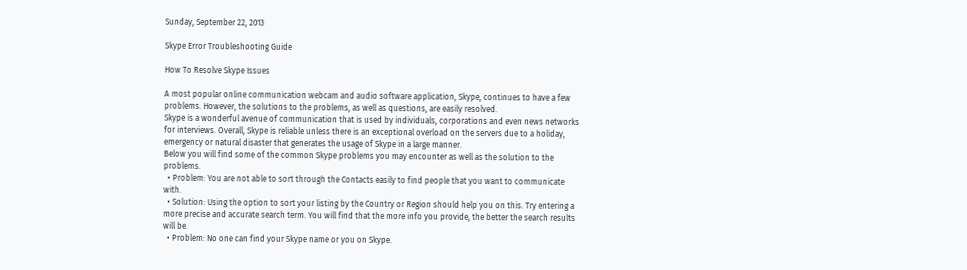Sunday, September 22, 2013

Skype Error Troubleshooting Guide

How To Resolve Skype Issues

A most popular online communication webcam and audio software application, Skype, continues to have a few problems. However, the solutions to the problems, as well as questions, are easily resolved.
Skype is a wonderful avenue of communication that is used by individuals, corporations and even news networks for interviews. Overall, Skype is reliable unless there is an exceptional overload on the servers due to a holiday, emergency or natural disaster that generates the usage of Skype in a large manner.
Below you will find some of the common Skype problems you may encounter as well as the solution to the problems.
  • Problem: You are not able to sort through the Contacts easily to find people that you want to communicate with.
  • Solution: Using the option to sort your listing by the Country or Region should help you on this. Try entering a more precise and accurate search term. You will find that the more info you provide, the better the search results will be.
  • Problem: No one can find your Skype name or you on Skype.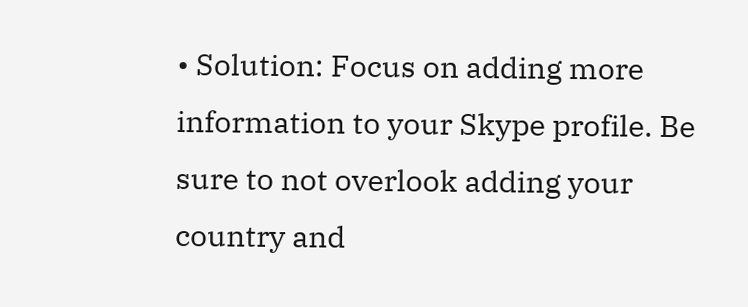• Solution: Focus on adding more information to your Skype profile. Be sure to not overlook adding your country and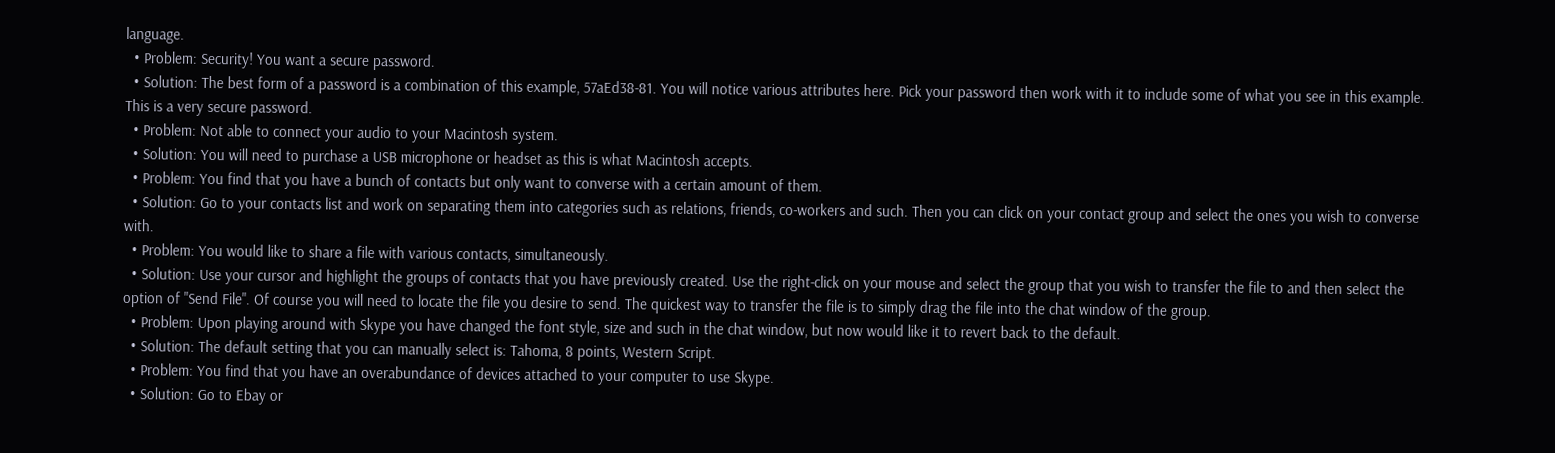language.
  • Problem: Security! You want a secure password.
  • Solution: The best form of a password is a combination of this example, 57aEd38-81. You will notice various attributes here. Pick your password then work with it to include some of what you see in this example. This is a very secure password.
  • Problem: Not able to connect your audio to your Macintosh system.
  • Solution: You will need to purchase a USB microphone or headset as this is what Macintosh accepts.
  • Problem: You find that you have a bunch of contacts but only want to converse with a certain amount of them.
  • Solution: Go to your contacts list and work on separating them into categories such as relations, friends, co-workers and such. Then you can click on your contact group and select the ones you wish to converse with.
  • Problem: You would like to share a file with various contacts, simultaneously.
  • Solution: Use your cursor and highlight the groups of contacts that you have previously created. Use the right-click on your mouse and select the group that you wish to transfer the file to and then select the option of "Send File". Of course you will need to locate the file you desire to send. The quickest way to transfer the file is to simply drag the file into the chat window of the group.
  • Problem: Upon playing around with Skype you have changed the font style, size and such in the chat window, but now would like it to revert back to the default.
  • Solution: The default setting that you can manually select is: Tahoma, 8 points, Western Script.
  • Problem: You find that you have an overabundance of devices attached to your computer to use Skype.
  • Solution: Go to Ebay or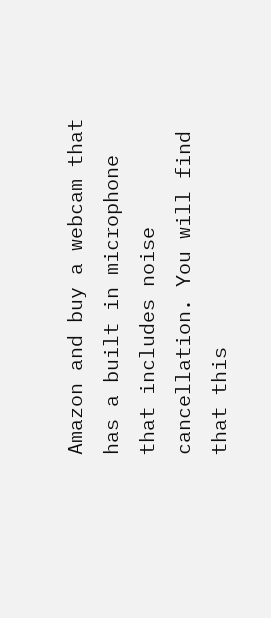Amazon and buy a webcam that has a built in microphone that includes noise cancellation. You will find that this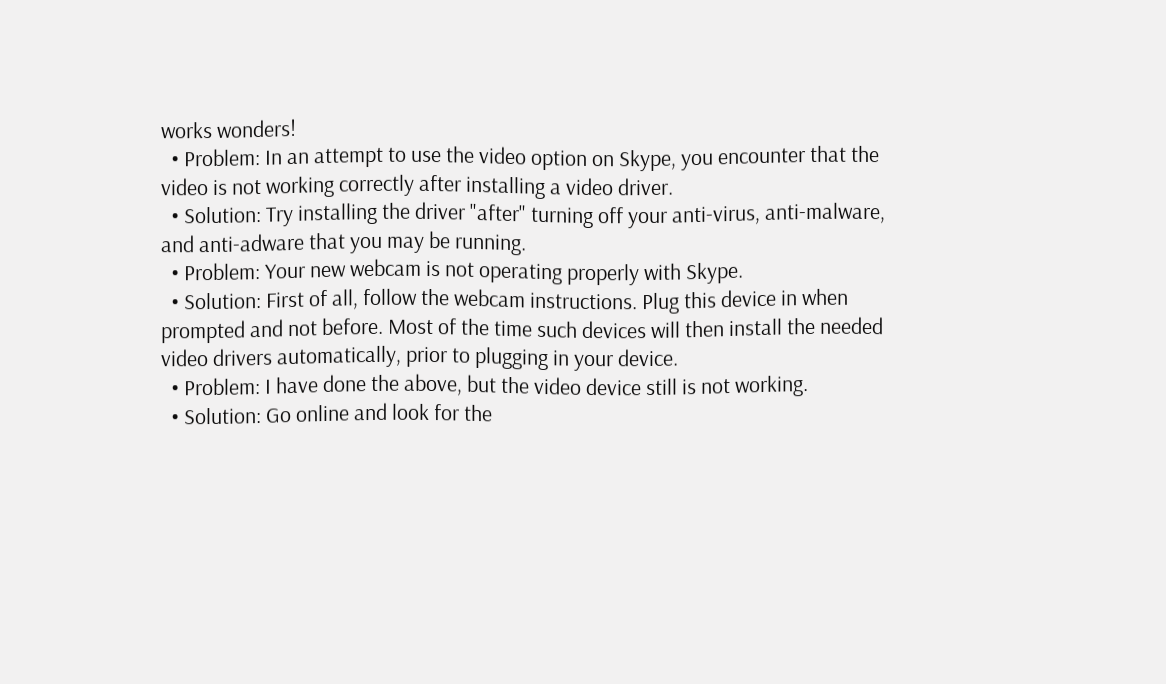works wonders!
  • Problem: In an attempt to use the video option on Skype, you encounter that the video is not working correctly after installing a video driver.
  • Solution: Try installing the driver "after" turning off your anti-virus, anti-malware, and anti-adware that you may be running.
  • Problem: Your new webcam is not operating properly with Skype.
  • Solution: First of all, follow the webcam instructions. Plug this device in when prompted and not before. Most of the time such devices will then install the needed video drivers automatically, prior to plugging in your device.
  • Problem: I have done the above, but the video device still is not working.
  • Solution: Go online and look for the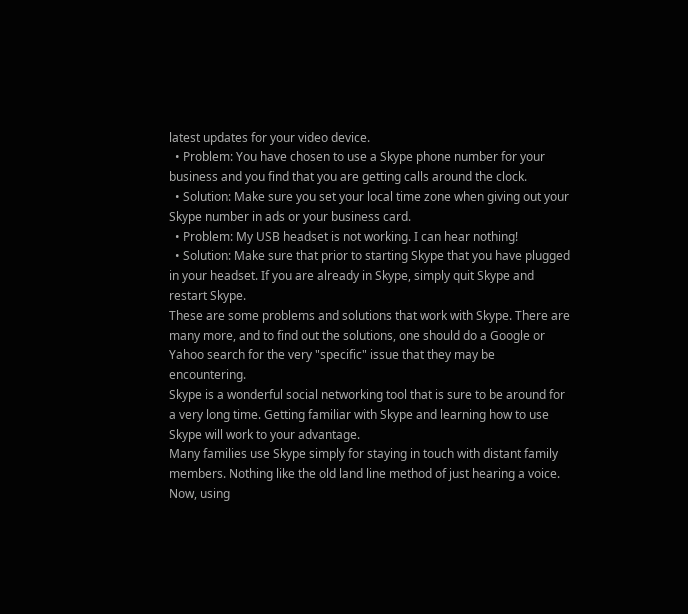latest updates for your video device.
  • Problem: You have chosen to use a Skype phone number for your business and you find that you are getting calls around the clock.
  • Solution: Make sure you set your local time zone when giving out your Skype number in ads or your business card.
  • Problem: My USB headset is not working. I can hear nothing!
  • Solution: Make sure that prior to starting Skype that you have plugged in your headset. If you are already in Skype, simply quit Skype and restart Skype.
These are some problems and solutions that work with Skype. There are many more, and to find out the solutions, one should do a Google or Yahoo search for the very "specific" issue that they may be encountering.
Skype is a wonderful social networking tool that is sure to be around for a very long time. Getting familiar with Skype and learning how to use Skype will work to your advantage.
Many families use Skype simply for staying in touch with distant family members. Nothing like the old land line method of just hearing a voice. Now, using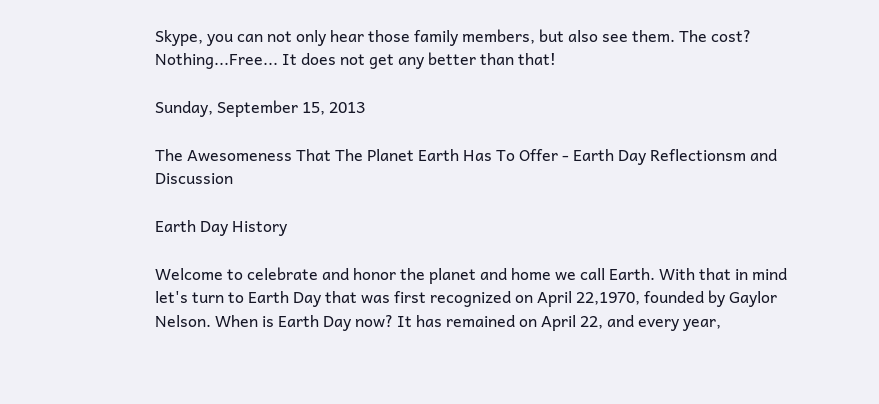Skype, you can not only hear those family members, but also see them. The cost? Nothing...Free... It does not get any better than that!

Sunday, September 15, 2013

The Awesomeness That The Planet Earth Has To Offer - Earth Day Reflectionsm and Discussion

Earth Day History

Welcome to celebrate and honor the planet and home we call Earth. With that in mind let's turn to Earth Day that was first recognized on April 22,1970, founded by Gaylor Nelson. When is Earth Day now? It has remained on April 22, and every year,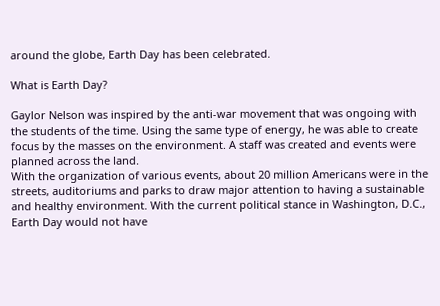around the globe, Earth Day has been celebrated.

What is Earth Day?

Gaylor Nelson was inspired by the anti-war movement that was ongoing with the students of the time. Using the same type of energy, he was able to create focus by the masses on the environment. A staff was created and events were planned across the land.
With the organization of various events, about 20 million Americans were in the streets, auditoriums and parks to draw major attention to having a sustainable and healthy environment. With the current political stance in Washington, D.C., Earth Day would not have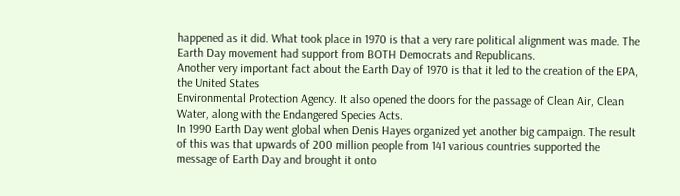happened as it did. What took place in 1970 is that a very rare political alignment was made. The Earth Day movement had support from BOTH Democrats and Republicans.
Another very important fact about the Earth Day of 1970 is that it led to the creation of the EPA, the United States
Environmental Protection Agency. It also opened the doors for the passage of Clean Air, Clean Water, along with the Endangered Species Acts.
In 1990 Earth Day went global when Denis Hayes organized yet another big campaign. The result of this was that upwards of 200 million people from 141 various countries supported the message of Earth Day and brought it onto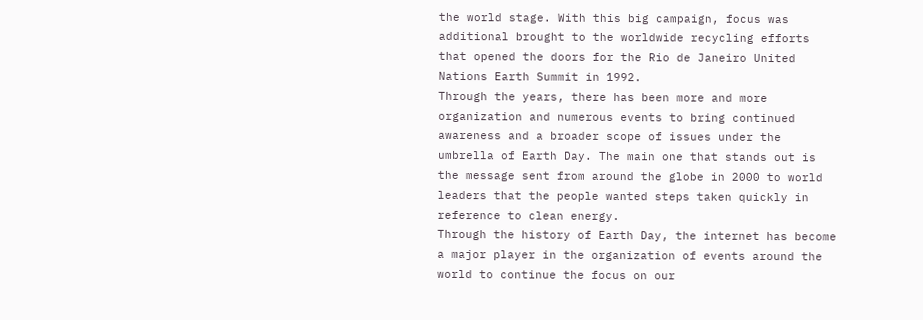the world stage. With this big campaign, focus was additional brought to the worldwide recycling efforts that opened the doors for the Rio de Janeiro United Nations Earth Summit in 1992.
Through the years, there has been more and more organization and numerous events to bring continued awareness and a broader scope of issues under the umbrella of Earth Day. The main one that stands out is the message sent from around the globe in 2000 to world leaders that the people wanted steps taken quickly in reference to clean energy.
Through the history of Earth Day, the internet has become a major player in the organization of events around the world to continue the focus on our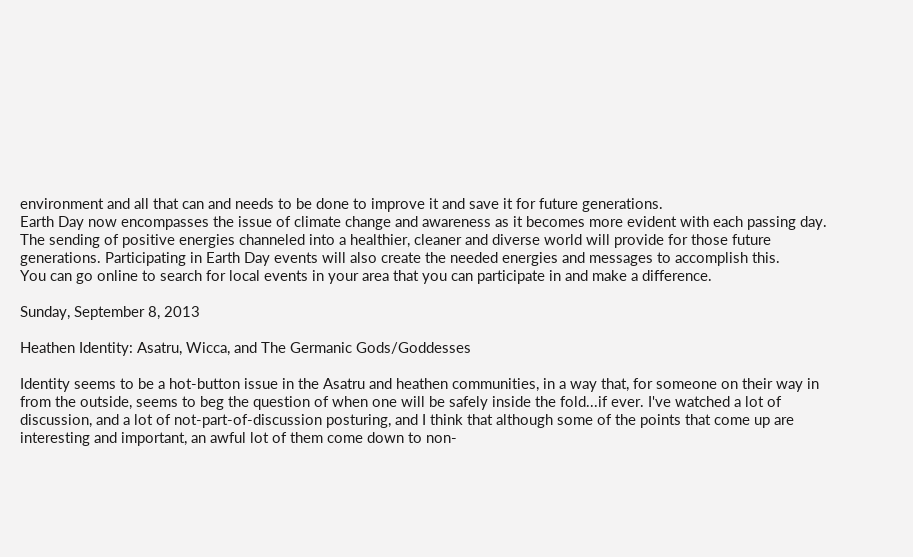environment and all that can and needs to be done to improve it and save it for future generations.
Earth Day now encompasses the issue of climate change and awareness as it becomes more evident with each passing day.
The sending of positive energies channeled into a healthier, cleaner and diverse world will provide for those future generations. Participating in Earth Day events will also create the needed energies and messages to accomplish this.
You can go online to search for local events in your area that you can participate in and make a difference.

Sunday, September 8, 2013

Heathen Identity: Asatru, Wicca, and The Germanic Gods/Goddesses

Identity seems to be a hot-button issue in the Asatru and heathen communities, in a way that, for someone on their way in from the outside, seems to beg the question of when one will be safely inside the fold...if ever. I've watched a lot of discussion, and a lot of not-part-of-discussion posturing, and I think that although some of the points that come up are interesting and important, an awful lot of them come down to non-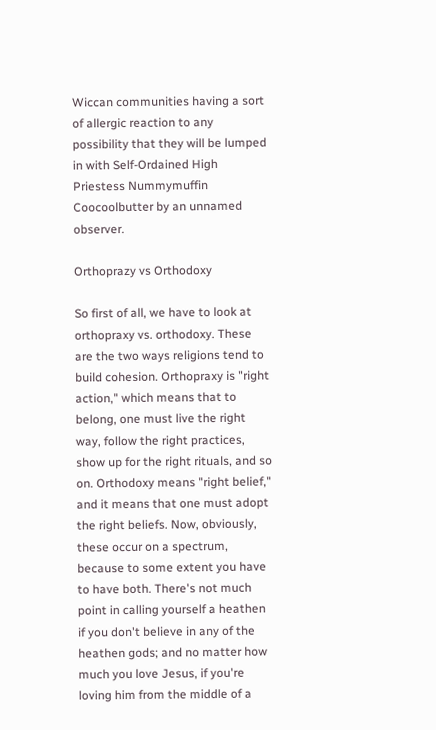Wiccan communities having a sort of allergic reaction to any possibility that they will be lumped in with Self-Ordained High Priestess Nummymuffin Coocoolbutter by an unnamed observer.

Orthoprazy vs Orthodoxy

So first of all, we have to look at orthopraxy vs. orthodoxy. These are the two ways religions tend to build cohesion. Orthopraxy is "right action," which means that to belong, one must live the right way, follow the right practices, show up for the right rituals, and so on. Orthodoxy means "right belief," and it means that one must adopt the right beliefs. Now, obviously, these occur on a spectrum, because to some extent you have to have both. There's not much point in calling yourself a heathen if you don't believe in any of the heathen gods; and no matter how much you love Jesus, if you're loving him from the middle of a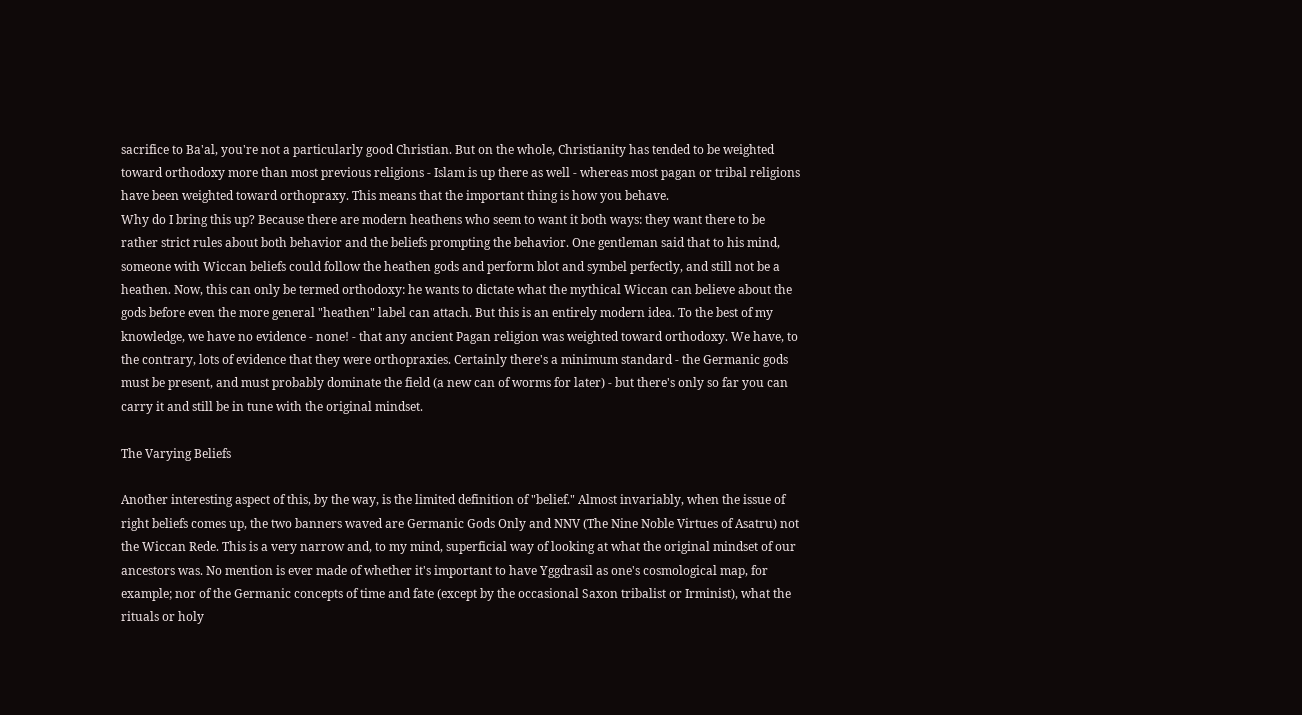sacrifice to Ba'al, you're not a particularly good Christian. But on the whole, Christianity has tended to be weighted toward orthodoxy more than most previous religions - Islam is up there as well - whereas most pagan or tribal religions have been weighted toward orthopraxy. This means that the important thing is how you behave.
Why do I bring this up? Because there are modern heathens who seem to want it both ways: they want there to be rather strict rules about both behavior and the beliefs prompting the behavior. One gentleman said that to his mind, someone with Wiccan beliefs could follow the heathen gods and perform blot and symbel perfectly, and still not be a heathen. Now, this can only be termed orthodoxy: he wants to dictate what the mythical Wiccan can believe about the gods before even the more general "heathen" label can attach. But this is an entirely modern idea. To the best of my knowledge, we have no evidence - none! - that any ancient Pagan religion was weighted toward orthodoxy. We have, to the contrary, lots of evidence that they were orthopraxies. Certainly there's a minimum standard - the Germanic gods must be present, and must probably dominate the field (a new can of worms for later) - but there's only so far you can carry it and still be in tune with the original mindset.

The Varying Beliefs

Another interesting aspect of this, by the way, is the limited definition of "belief." Almost invariably, when the issue of right beliefs comes up, the two banners waved are Germanic Gods Only and NNV (The Nine Noble Virtues of Asatru) not the Wiccan Rede. This is a very narrow and, to my mind, superficial way of looking at what the original mindset of our ancestors was. No mention is ever made of whether it's important to have Yggdrasil as one's cosmological map, for example; nor of the Germanic concepts of time and fate (except by the occasional Saxon tribalist or Irminist), what the rituals or holy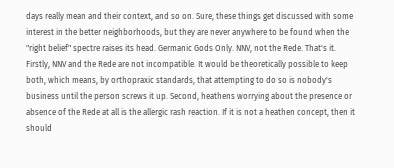days really mean and their context, and so on. Sure, these things get discussed with some interest in the better neighborhoods, but they are never anywhere to be found when the "right belief" spectre raises its head. Germanic Gods Only. NNV, not the Rede. That's it.
Firstly, NNV and the Rede are not incompatible. It would be theoretically possible to keep both, which means, by orthopraxic standards, that attempting to do so is nobody's business until the person screws it up. Second, heathens worrying about the presence or absence of the Rede at all is the allergic rash reaction. If it is not a heathen concept, then it should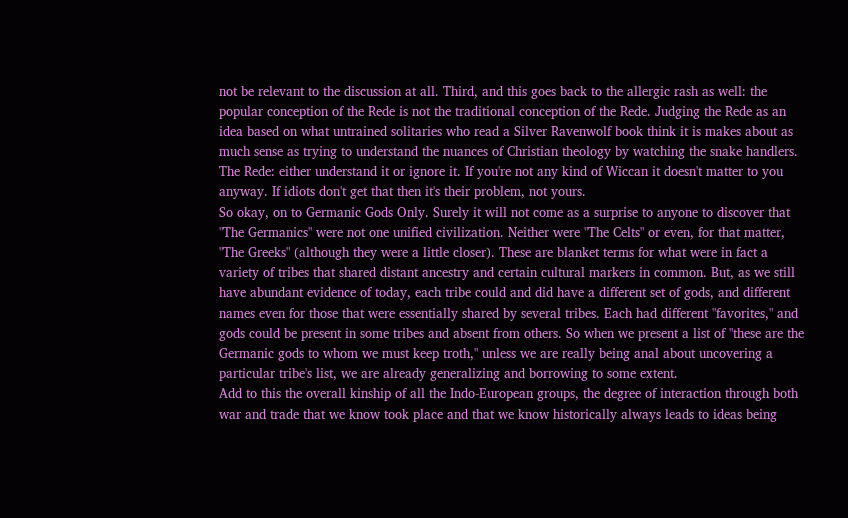not be relevant to the discussion at all. Third, and this goes back to the allergic rash as well: the popular conception of the Rede is not the traditional conception of the Rede. Judging the Rede as an idea based on what untrained solitaries who read a Silver Ravenwolf book think it is makes about as much sense as trying to understand the nuances of Christian theology by watching the snake handlers. The Rede: either understand it or ignore it. If you're not any kind of Wiccan it doesn't matter to you anyway. If idiots don't get that then it's their problem, not yours.
So okay, on to Germanic Gods Only. Surely it will not come as a surprise to anyone to discover that "The Germanics" were not one unified civilization. Neither were "The Celts" or even, for that matter, "The Greeks" (although they were a little closer). These are blanket terms for what were in fact a variety of tribes that shared distant ancestry and certain cultural markers in common. But, as we still have abundant evidence of today, each tribe could and did have a different set of gods, and different names even for those that were essentially shared by several tribes. Each had different "favorites," and gods could be present in some tribes and absent from others. So when we present a list of "these are the Germanic gods to whom we must keep troth," unless we are really being anal about uncovering a particular tribe's list, we are already generalizing and borrowing to some extent.
Add to this the overall kinship of all the Indo-European groups, the degree of interaction through both war and trade that we know took place and that we know historically always leads to ideas being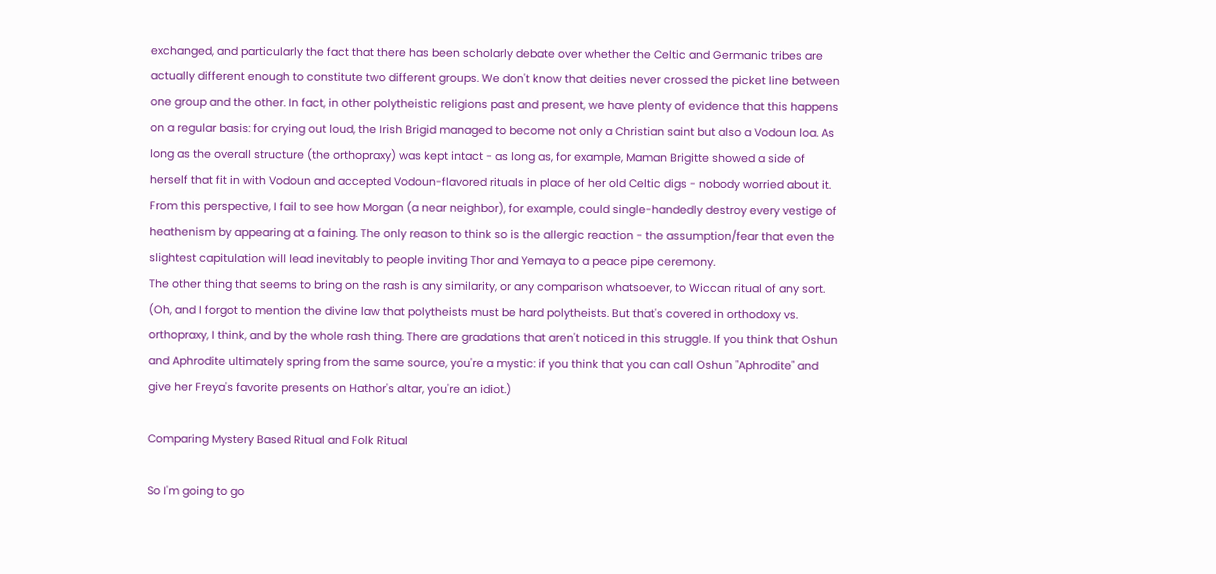exchanged, and particularly the fact that there has been scholarly debate over whether the Celtic and Germanic tribes are actually different enough to constitute two different groups. We don't know that deities never crossed the picket line between one group and the other. In fact, in other polytheistic religions past and present, we have plenty of evidence that this happens on a regular basis: for crying out loud, the Irish Brigid managed to become not only a Christian saint but also a Vodoun loa. As long as the overall structure (the orthopraxy) was kept intact - as long as, for example, Maman Brigitte showed a side of herself that fit in with Vodoun and accepted Vodoun-flavored rituals in place of her old Celtic digs - nobody worried about it.
From this perspective, I fail to see how Morgan (a near neighbor), for example, could single-handedly destroy every vestige of heathenism by appearing at a faining. The only reason to think so is the allergic reaction - the assumption/fear that even the slightest capitulation will lead inevitably to people inviting Thor and Yemaya to a peace pipe ceremony.
The other thing that seems to bring on the rash is any similarity, or any comparison whatsoever, to Wiccan ritual of any sort. (Oh, and I forgot to mention the divine law that polytheists must be hard polytheists. But that's covered in orthodoxy vs. orthopraxy, I think, and by the whole rash thing. There are gradations that aren't noticed in this struggle. If you think that Oshun and Aphrodite ultimately spring from the same source, you're a mystic: if you think that you can call Oshun "Aphrodite" and give her Freya's favorite presents on Hathor's altar, you're an idiot.)

Comparing Mystery Based Ritual and Folk Ritual

So I'm going to go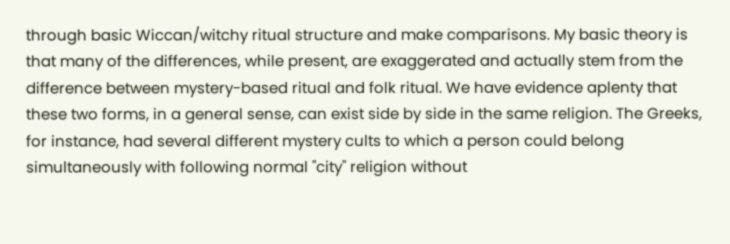through basic Wiccan/witchy ritual structure and make comparisons. My basic theory is that many of the differences, while present, are exaggerated and actually stem from the difference between mystery-based ritual and folk ritual. We have evidence aplenty that these two forms, in a general sense, can exist side by side in the same religion. The Greeks, for instance, had several different mystery cults to which a person could belong simultaneously with following normal "city" religion without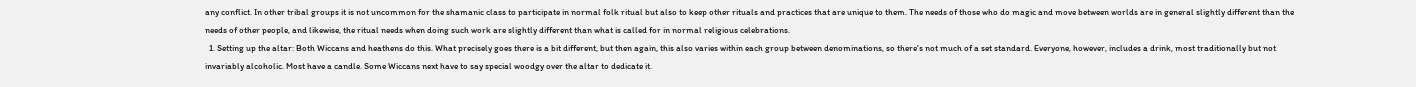any conflict. In other tribal groups it is not uncommon for the shamanic class to participate in normal folk ritual but also to keep other rituals and practices that are unique to them. The needs of those who do magic and move between worlds are in general slightly different than the needs of other people, and likewise, the ritual needs when doing such work are slightly different than what is called for in normal religious celebrations.
  1. Setting up the altar: Both Wiccans and heathens do this. What precisely goes there is a bit different, but then again, this also varies within each group between denominations, so there's not much of a set standard. Everyone, however, includes a drink, most traditionally but not invariably alcoholic. Most have a candle. Some Wiccans next have to say special woodgy over the altar to dedicate it.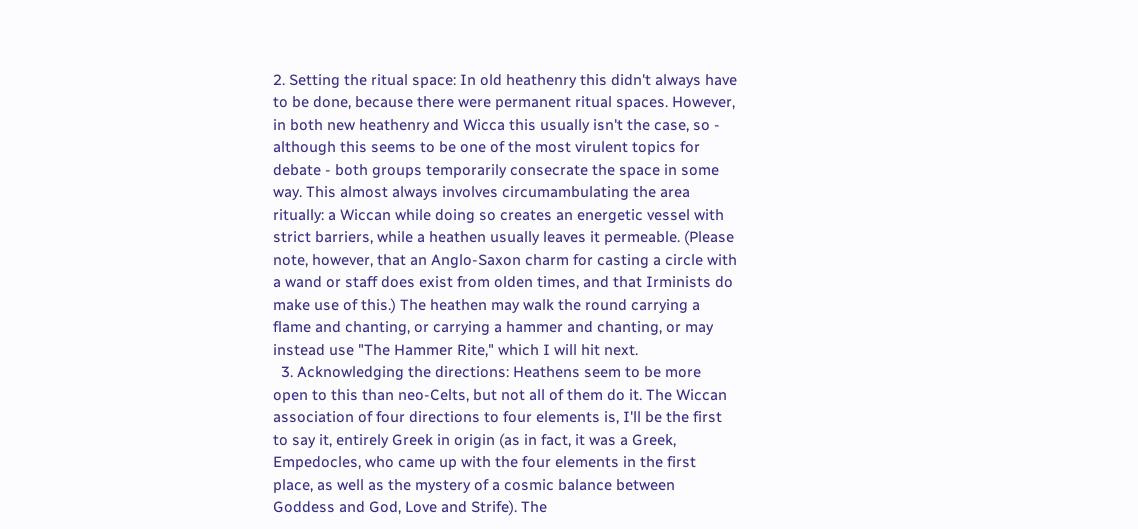2. Setting the ritual space: In old heathenry this didn't always have to be done, because there were permanent ritual spaces. However, in both new heathenry and Wicca this usually isn't the case, so - although this seems to be one of the most virulent topics for debate - both groups temporarily consecrate the space in some way. This almost always involves circumambulating the area ritually: a Wiccan while doing so creates an energetic vessel with strict barriers, while a heathen usually leaves it permeable. (Please note, however, that an Anglo-Saxon charm for casting a circle with a wand or staff does exist from olden times, and that Irminists do make use of this.) The heathen may walk the round carrying a flame and chanting, or carrying a hammer and chanting, or may instead use "The Hammer Rite," which I will hit next.
  3. Acknowledging the directions: Heathens seem to be more open to this than neo-Celts, but not all of them do it. The Wiccan association of four directions to four elements is, I'll be the first to say it, entirely Greek in origin (as in fact, it was a Greek, Empedocles, who came up with the four elements in the first place, as well as the mystery of a cosmic balance between Goddess and God, Love and Strife). The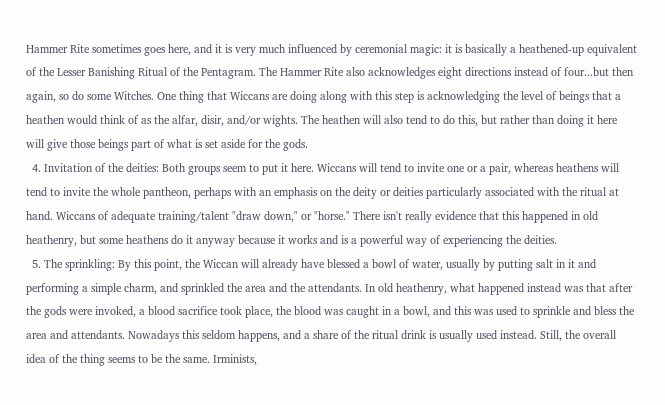Hammer Rite sometimes goes here, and it is very much influenced by ceremonial magic: it is basically a heathened-up equivalent of the Lesser Banishing Ritual of the Pentagram. The Hammer Rite also acknowledges eight directions instead of four...but then again, so do some Witches. One thing that Wiccans are doing along with this step is acknowledging the level of beings that a heathen would think of as the alfar, disir, and/or wights. The heathen will also tend to do this, but rather than doing it here will give those beings part of what is set aside for the gods.
  4. Invitation of the deities: Both groups seem to put it here. Wiccans will tend to invite one or a pair, whereas heathens will tend to invite the whole pantheon, perhaps with an emphasis on the deity or deities particularly associated with the ritual at hand. Wiccans of adequate training/talent "draw down," or "horse." There isn't really evidence that this happened in old heathenry, but some heathens do it anyway because it works and is a powerful way of experiencing the deities.
  5. The sprinkling: By this point, the Wiccan will already have blessed a bowl of water, usually by putting salt in it and performing a simple charm, and sprinkled the area and the attendants. In old heathenry, what happened instead was that after the gods were invoked, a blood sacrifice took place, the blood was caught in a bowl, and this was used to sprinkle and bless the area and attendants. Nowadays this seldom happens, and a share of the ritual drink is usually used instead. Still, the overall idea of the thing seems to be the same. Irminists,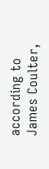according to James Coulter,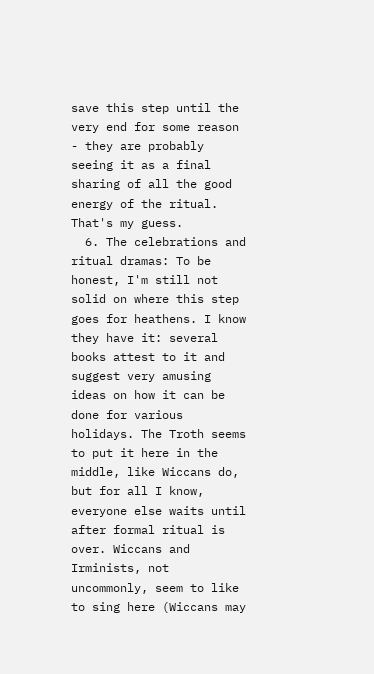save this step until the very end for some reason - they are probably seeing it as a final sharing of all the good energy of the ritual. That's my guess.
  6. The celebrations and ritual dramas: To be honest, I'm still not solid on where this step goes for heathens. I know they have it: several books attest to it and suggest very amusing ideas on how it can be done for various holidays. The Troth seems to put it here in the middle, like Wiccans do, but for all I know, everyone else waits until after formal ritual is over. Wiccans and Irminists, not uncommonly, seem to like to sing here (Wiccans may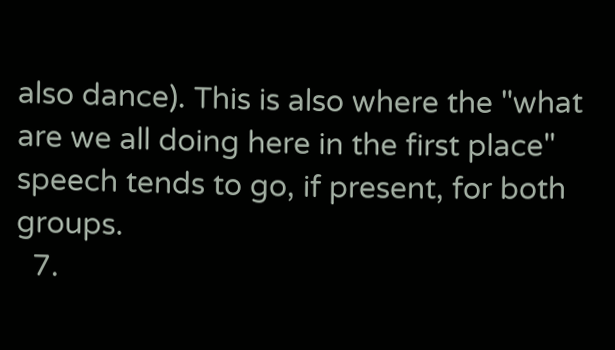also dance). This is also where the "what are we all doing here in the first place" speech tends to go, if present, for both groups.
  7.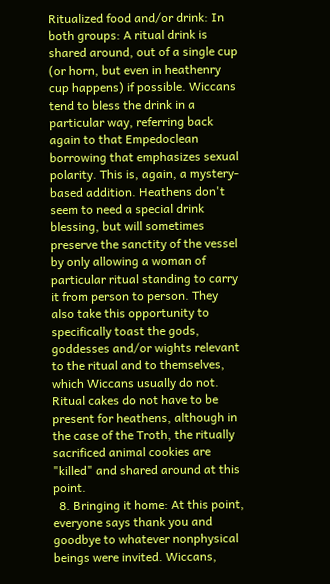Ritualized food and/or drink: In both groups: A ritual drink is shared around, out of a single cup (or horn, but even in heathenry cup happens) if possible. Wiccans tend to bless the drink in a particular way, referring back again to that Empedoclean borrowing that emphasizes sexual polarity. This is, again, a mystery-based addition. Heathens don't seem to need a special drink blessing, but will sometimes preserve the sanctity of the vessel by only allowing a woman of particular ritual standing to carry it from person to person. They also take this opportunity to specifically toast the gods, goddesses and/or wights relevant to the ritual and to themselves, which Wiccans usually do not. Ritual cakes do not have to be present for heathens, although in the case of the Troth, the ritually sacrificed animal cookies are "killed" and shared around at this point.
  8. Bringing it home: At this point, everyone says thank you and goodbye to whatever nonphysical beings were invited. Wiccans,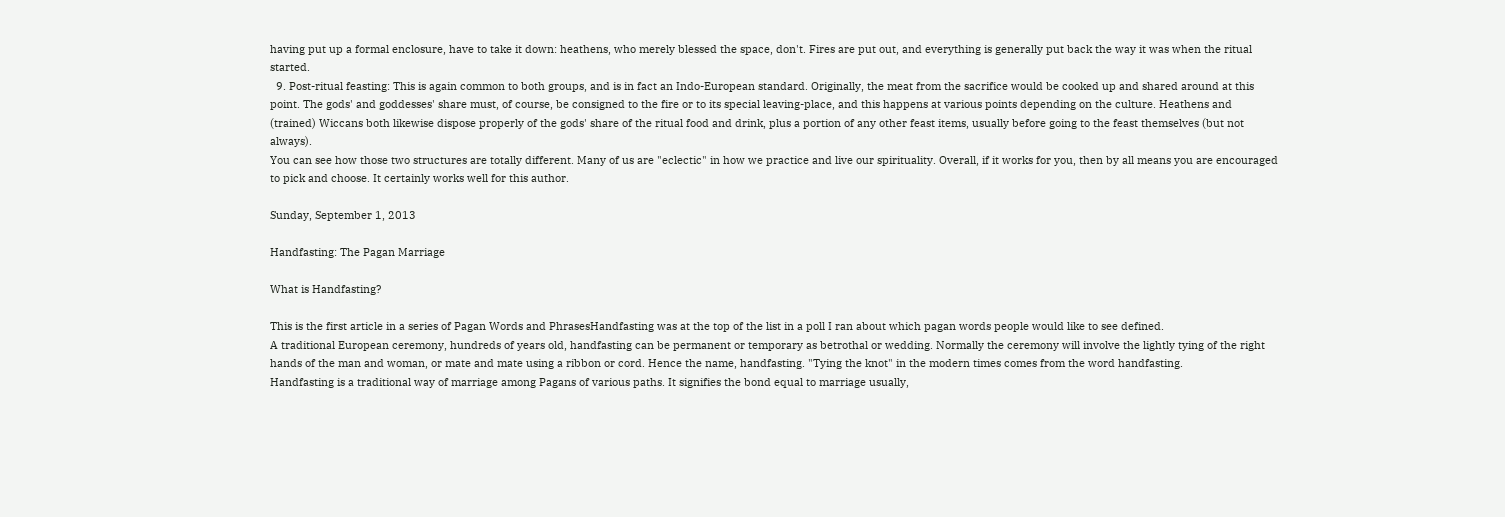having put up a formal enclosure, have to take it down: heathens, who merely blessed the space, don't. Fires are put out, and everything is generally put back the way it was when the ritual started.
  9. Post-ritual feasting: This is again common to both groups, and is in fact an Indo-European standard. Originally, the meat from the sacrifice would be cooked up and shared around at this point. The gods' and goddesses' share must, of course, be consigned to the fire or to its special leaving-place, and this happens at various points depending on the culture. Heathens and (trained) Wiccans both likewise dispose properly of the gods' share of the ritual food and drink, plus a portion of any other feast items, usually before going to the feast themselves (but not always).
You can see how those two structures are totally different. Many of us are "eclectic" in how we practice and live our spirituality. Overall, if it works for you, then by all means you are encouraged to pick and choose. It certainly works well for this author.

Sunday, September 1, 2013

Handfasting: The Pagan Marriage

What is Handfasting?

This is the first article in a series of Pagan Words and PhrasesHandfasting was at the top of the list in a poll I ran about which pagan words people would like to see defined.
A traditional European ceremony, hundreds of years old, handfasting can be permanent or temporary as betrothal or wedding. Normally the ceremony will involve the lightly tying of the right hands of the man and woman, or mate and mate using a ribbon or cord. Hence the name, handfasting. "Tying the knot" in the modern times comes from the word handfasting.
Handfasting is a traditional way of marriage among Pagans of various paths. It signifies the bond equal to marriage usually,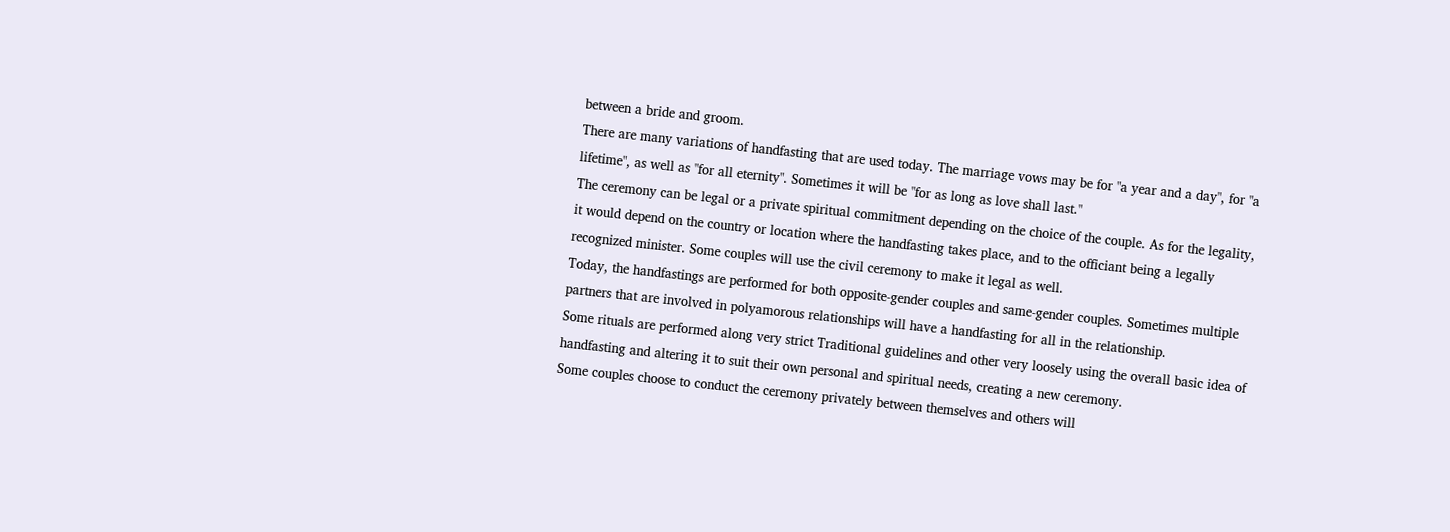between a bride and groom.
There are many variations of handfasting that are used today. The marriage vows may be for "a year and a day", for "a lifetime", as well as "for all eternity". Sometimes it will be "for as long as love shall last."
The ceremony can be legal or a private spiritual commitment depending on the choice of the couple. As for the legality, it would depend on the country or location where the handfasting takes place, and to the officiant being a legally recognized minister. Some couples will use the civil ceremony to make it legal as well.
Today, the handfastings are performed for both opposite-gender couples and same-gender couples. Sometimes multiple partners that are involved in polyamorous relationships will have a handfasting for all in the relationship.
Some rituals are performed along very strict Traditional guidelines and other very loosely using the overall basic idea of handfasting and altering it to suit their own personal and spiritual needs, creating a new ceremony.
Some couples choose to conduct the ceremony privately between themselves and others will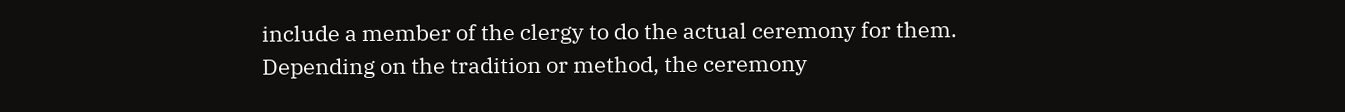include a member of the clergy to do the actual ceremony for them.
Depending on the tradition or method, the ceremony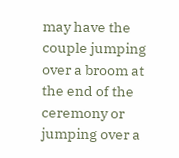may have the couple jumping over a broom at the end of the ceremony or jumping over a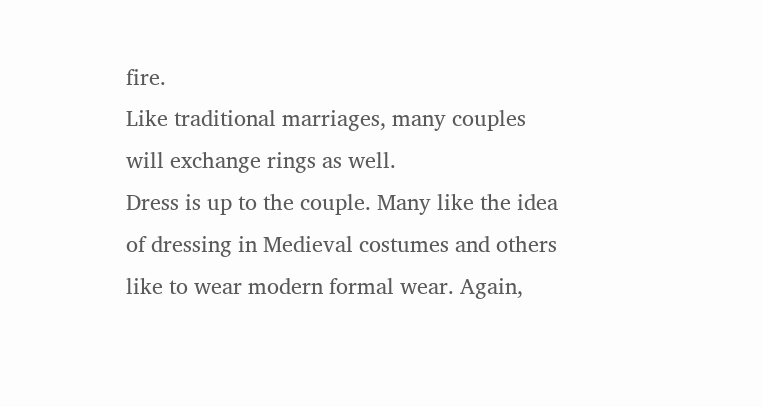fire.
Like traditional marriages, many couples will exchange rings as well.
Dress is up to the couple. Many like the idea of dressing in Medieval costumes and others like to wear modern formal wear. Again,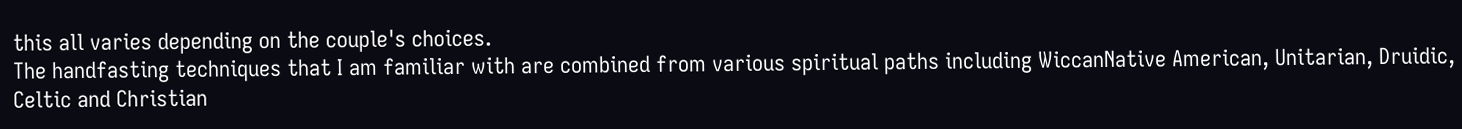this all varies depending on the couple's choices.
The handfasting techniques that I am familiar with are combined from various spiritual paths including WiccanNative American, Unitarian, Druidic, Celtic and Christian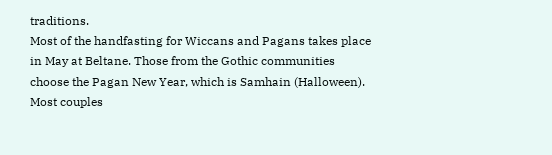traditions.
Most of the handfasting for Wiccans and Pagans takes place in May at Beltane. Those from the Gothic communities choose the Pagan New Year, which is Samhain (Halloween).
Most couples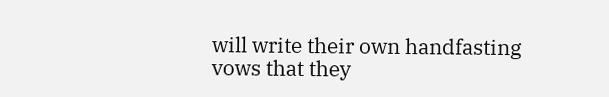will write their own handfasting vows that they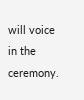will voice in the ceremony.